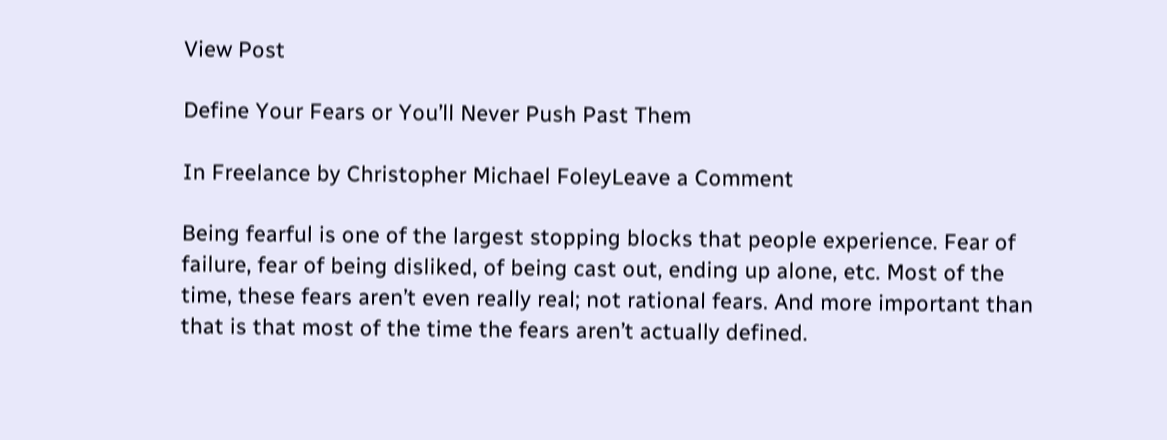View Post

Define Your Fears or You’ll Never Push Past Them

In Freelance by Christopher Michael FoleyLeave a Comment

Being fearful is one of the largest stopping blocks that people experience. Fear of failure, fear of being disliked, of being cast out, ending up alone, etc. Most of the time, these fears aren’t even really real; not rational fears. And more important than that is that most of the time the fears aren’t actually defined.